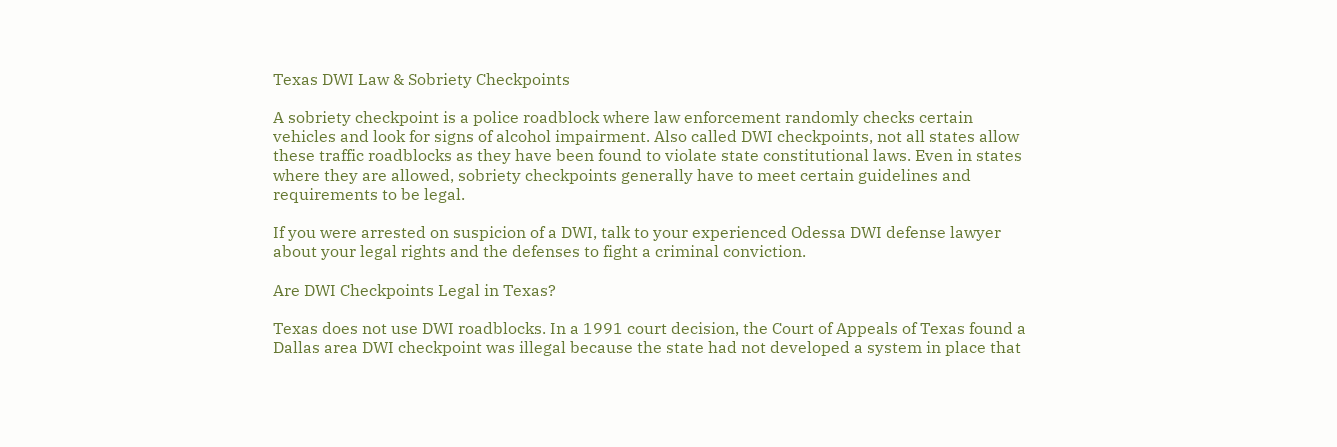Texas DWI Law & Sobriety Checkpoints

A sobriety checkpoint is a police roadblock where law enforcement randomly checks certain vehicles and look for signs of alcohol impairment. Also called DWI checkpoints, not all states allow these traffic roadblocks as they have been found to violate state constitutional laws. Even in states where they are allowed, sobriety checkpoints generally have to meet certain guidelines and requirements to be legal.

If you were arrested on suspicion of a DWI, talk to your experienced Odessa DWI defense lawyer about your legal rights and the defenses to fight a criminal conviction.

Are DWI Checkpoints Legal in Texas?

Texas does not use DWI roadblocks. In a 1991 court decision, the Court of Appeals of Texas found a Dallas area DWI checkpoint was illegal because the state had not developed a system in place that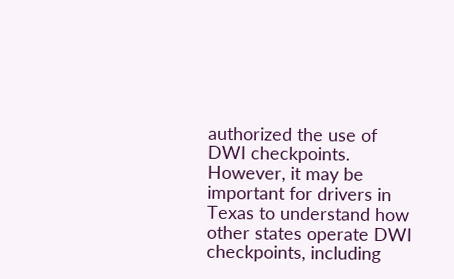authorized the use of DWI checkpoints. However, it may be important for drivers in Texas to understand how other states operate DWI checkpoints, including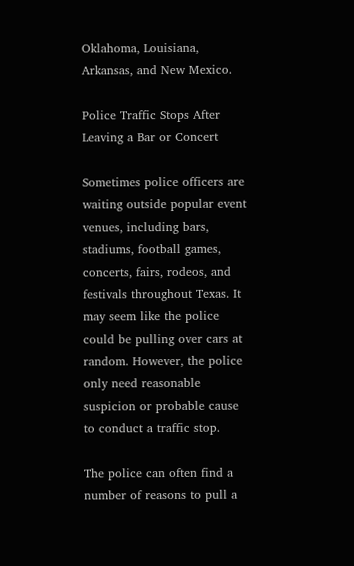Oklahoma, Louisiana, Arkansas, and New Mexico.

Police Traffic Stops After Leaving a Bar or Concert

Sometimes police officers are waiting outside popular event venues, including bars, stadiums, football games, concerts, fairs, rodeos, and festivals throughout Texas. It may seem like the police could be pulling over cars at random. However, the police only need reasonable suspicion or probable cause to conduct a traffic stop.

The police can often find a number of reasons to pull a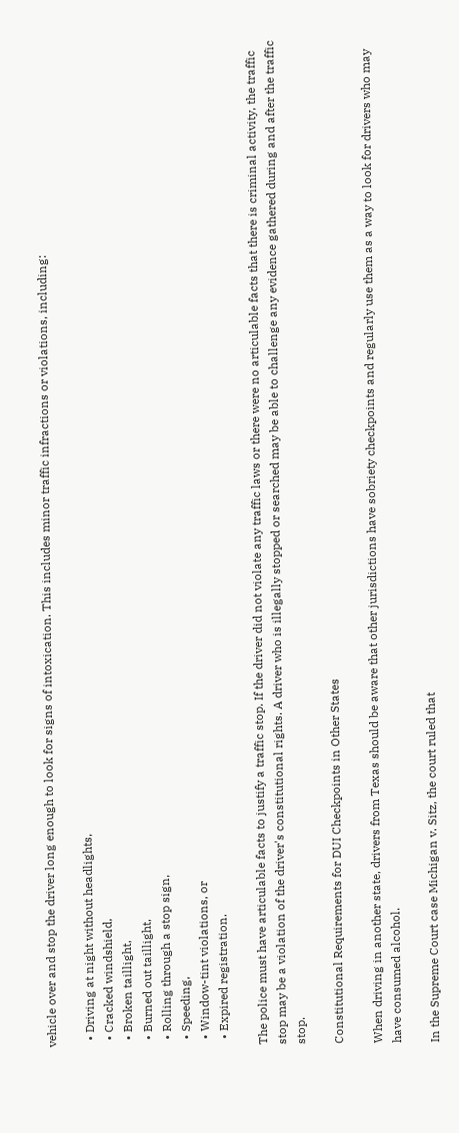vehicle over and stop the driver long enough to look for signs of intoxication. This includes minor traffic infractions or violations, including:

  • Driving at night without headlights,
  • Cracked windshield,
  • Broken taillight,
  • Burned out taillight,
  • Rolling through a stop sign,
  • Speeding,
  • Window-tint violations, or
  • Expired registration.

The police must have articulable facts to justify a traffic stop. If the driver did not violate any traffic laws or there were no articulable facts that there is criminal activity, the traffic stop may be a violation of the driver's constitutional rights. A driver who is illegally stopped or searched may be able to challenge any evidence gathered during and after the traffic stop.

Constitutional Requirements for DUI Checkpoints in Other States

When driving in another state, drivers from Texas should be aware that other jurisdictions have sobriety checkpoints and regularly use them as a way to look for drivers who may have consumed alcohol.

In the Supreme Court case Michigan v. Sitz, the court ruled that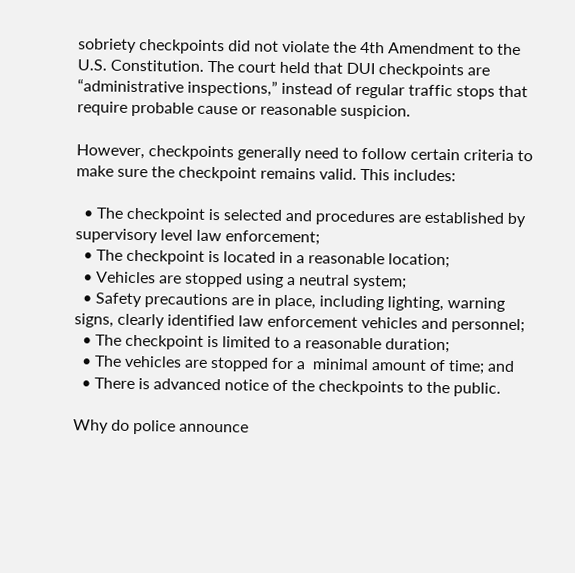sobriety checkpoints did not violate the 4th Amendment to the U.S. Constitution. The court held that DUI checkpoints are “administrative inspections,” instead of regular traffic stops that require probable cause or reasonable suspicion.

However, checkpoints generally need to follow certain criteria to make sure the checkpoint remains valid. This includes:

  • The checkpoint is selected and procedures are established by supervisory level law enforcement;
  • The checkpoint is located in a reasonable location;
  • Vehicles are stopped using a neutral system;
  • Safety precautions are in place, including lighting, warning signs, clearly identified law enforcement vehicles and personnel;
  • The checkpoint is limited to a reasonable duration;
  • The vehicles are stopped for a  minimal amount of time; and
  • There is advanced notice of the checkpoints to the public.

Why do police announce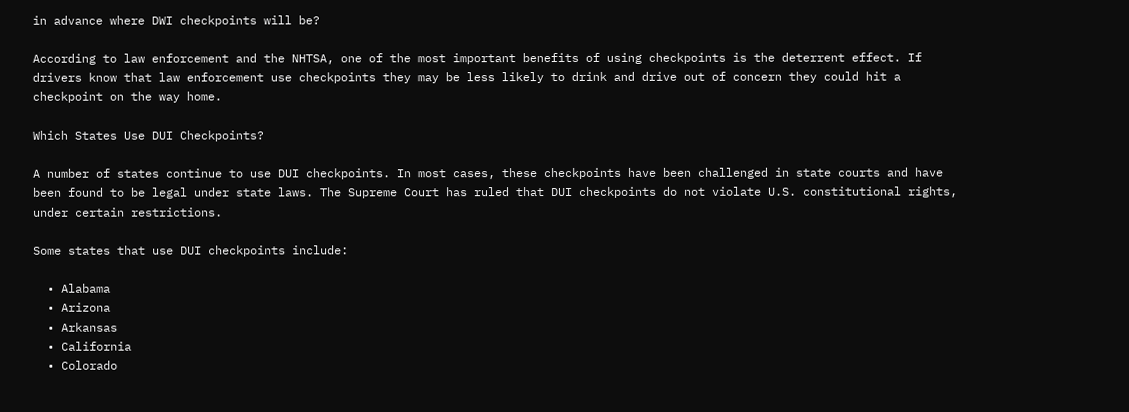in advance where DWI checkpoints will be?

According to law enforcement and the NHTSA, one of the most important benefits of using checkpoints is the deterrent effect. If drivers know that law enforcement use checkpoints they may be less likely to drink and drive out of concern they could hit a checkpoint on the way home.

Which States Use DUI Checkpoints?

A number of states continue to use DUI checkpoints. In most cases, these checkpoints have been challenged in state courts and have been found to be legal under state laws. The Supreme Court has ruled that DUI checkpoints do not violate U.S. constitutional rights, under certain restrictions.

Some states that use DUI checkpoints include:

  • Alabama
  • Arizona
  • Arkansas
  • California
  • Colorado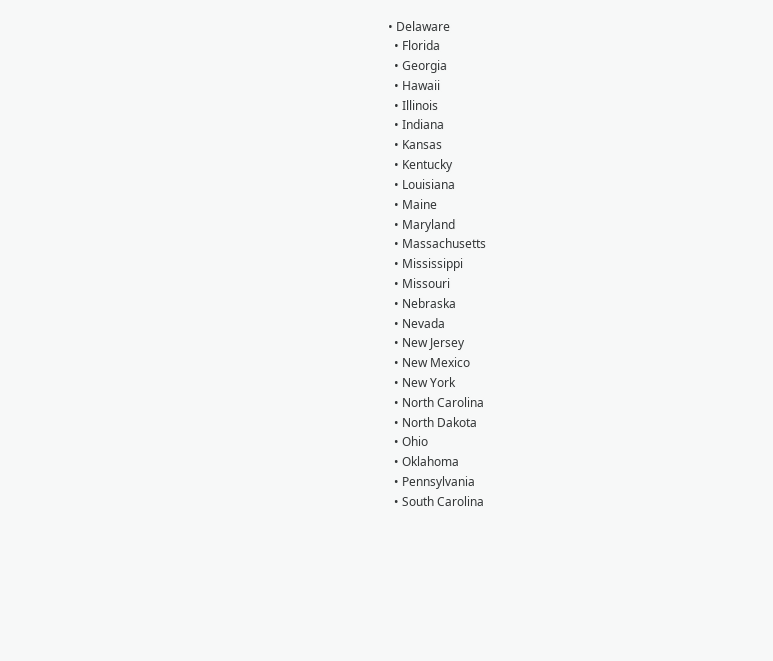• Delaware
  • Florida
  • Georgia
  • Hawaii
  • Illinois
  • Indiana
  • Kansas
  • Kentucky
  • Louisiana
  • Maine
  • Maryland
  • Massachusetts
  • Mississippi
  • Missouri
  • Nebraska
  • Nevada
  • New Jersey
  • New Mexico
  • New York
  • North Carolina
  • North Dakota
  • Ohio
  • Oklahoma
  • Pennsylvania
  • South Carolina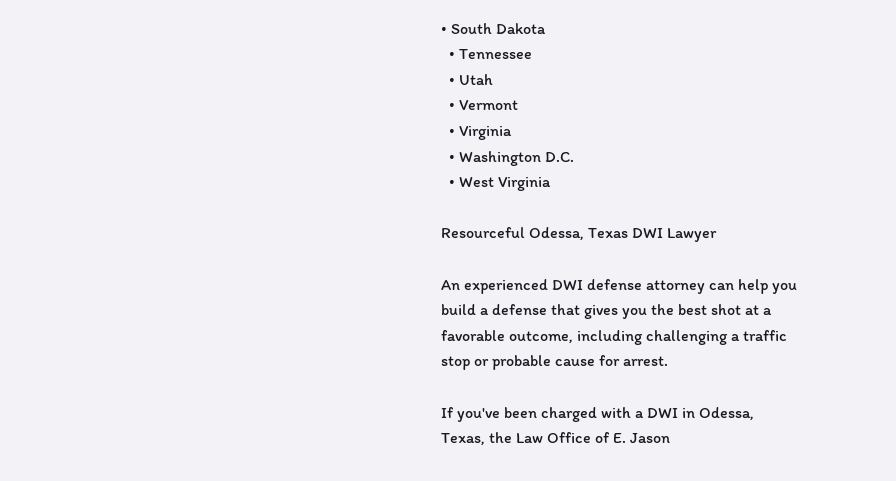• South Dakota
  • Tennessee
  • Utah
  • Vermont
  • Virginia
  • Washington D.C.
  • West Virginia

Resourceful Odessa, Texas DWI Lawyer

An experienced DWI defense attorney can help you build a defense that gives you the best shot at a favorable outcome, including challenging a traffic stop or probable cause for arrest.

If you've been charged with a DWI in Odessa, Texas, the Law Office of E. Jason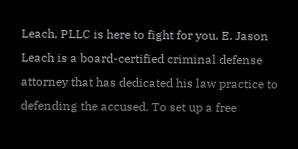Leach, PLLC is here to fight for you. E. Jason Leach is a board-certified criminal defense attorney that has dedicated his law practice to defending the accused. To set up a free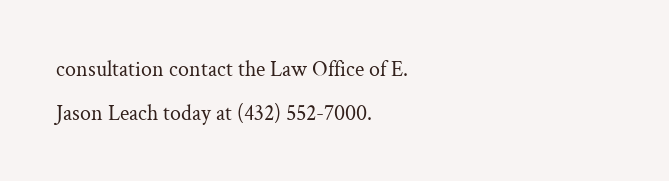consultation contact the Law Office of E. Jason Leach today at (432) 552-7000.